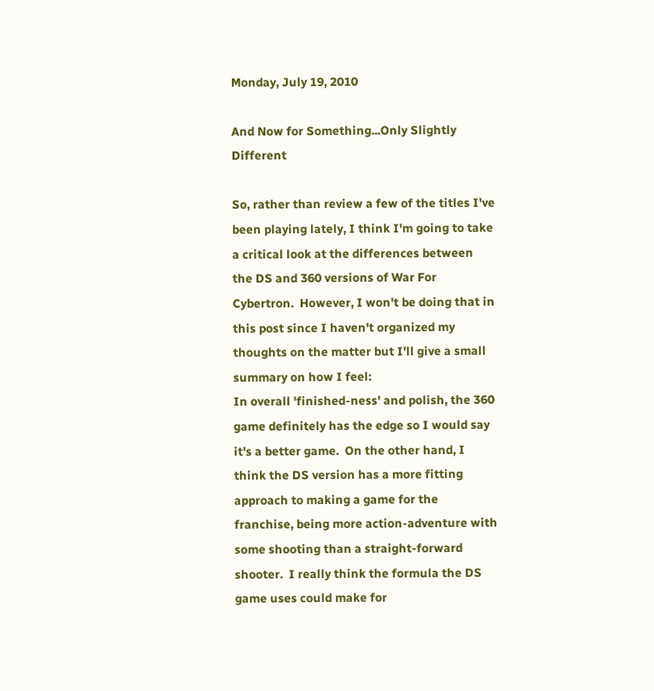Monday, July 19, 2010

And Now for Something...Only Slightly Different

So, rather than review a few of the titles I've been playing lately, I think I'm going to take a critical look at the differences between the DS and 360 versions of War For Cybertron.  However, I won't be doing that in this post since I haven't organized my thoughts on the matter but I'll give a small summary on how I feel:
In overall 'finished-ness' and polish, the 360 game definitely has the edge so I would say it's a better game.  On the other hand, I think the DS version has a more fitting approach to making a game for the franchise, being more action-adventure with some shooting than a straight-forward shooter.  I really think the formula the DS game uses could make for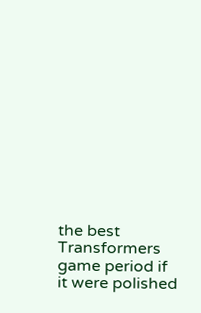the best Transformers game period if it were polished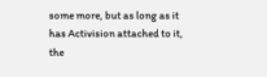some more, but as long as it has Activision attached to it, the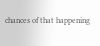chances of that happening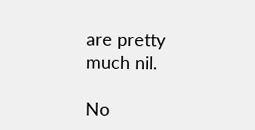are pretty much nil.

No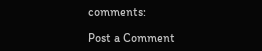comments:

Post a Comment